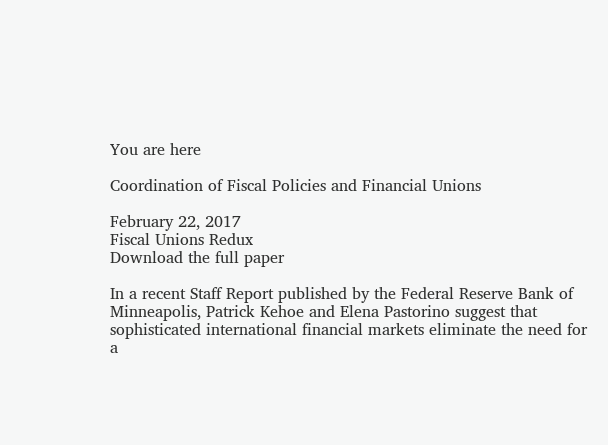You are here

Coordination of Fiscal Policies and Financial Unions

February 22, 2017
Fiscal Unions Redux
Download the full paper

In a recent Staff Report published by the Federal Reserve Bank of Minneapolis, Patrick Kehoe and Elena Pastorino suggest that sophisticated international financial markets eliminate the need for a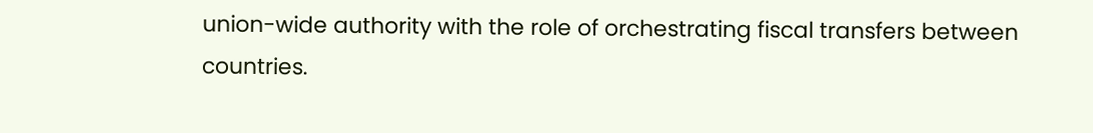union-wide authority with the role of orchestrating fiscal transfers between countries.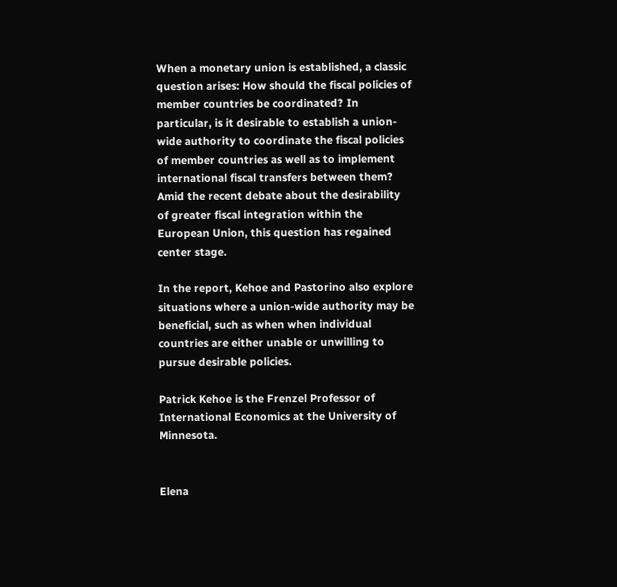When a monetary union is established, a classic question arises: How should the fiscal policies of member countries be coordinated? In particular, is it desirable to establish a union-wide authority to coordinate the fiscal policies of member countries as well as to implement international fiscal transfers between them? Amid the recent debate about the desirability of greater fiscal integration within the European Union, this question has regained center stage.

In the report, Kehoe and Pastorino also explore situations where a union-wide authority may be beneficial, such as when when individual countries are either unable or unwilling to pursue desirable policies.

Patrick Kehoe is the Frenzel Professor of International Economics at the University of Minnesota.


Elena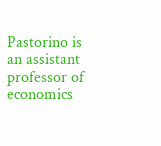Pastorino is an assistant professor of economics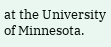at the University of Minnesota.